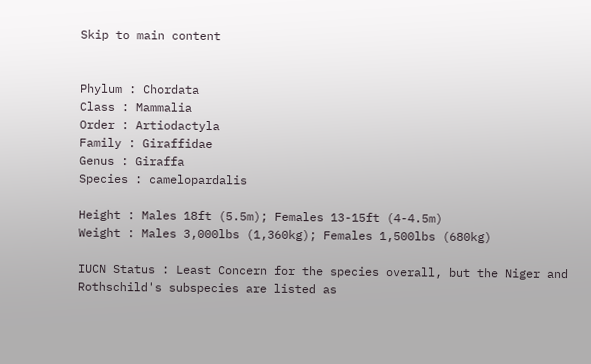Skip to main content


Phylum : Chordata
Class : Mammalia
Order : Artiodactyla
Family : Giraffidae
Genus : Giraffa
Species : camelopardalis

Height : Males 18ft (5.5m); Females 13-15ft (4-4.5m)
Weight : Males 3,000lbs (1,360kg); Females 1,500lbs (680kg)

IUCN Status : Least Concern for the species overall, but the Niger and Rothschild's subspecies are listed as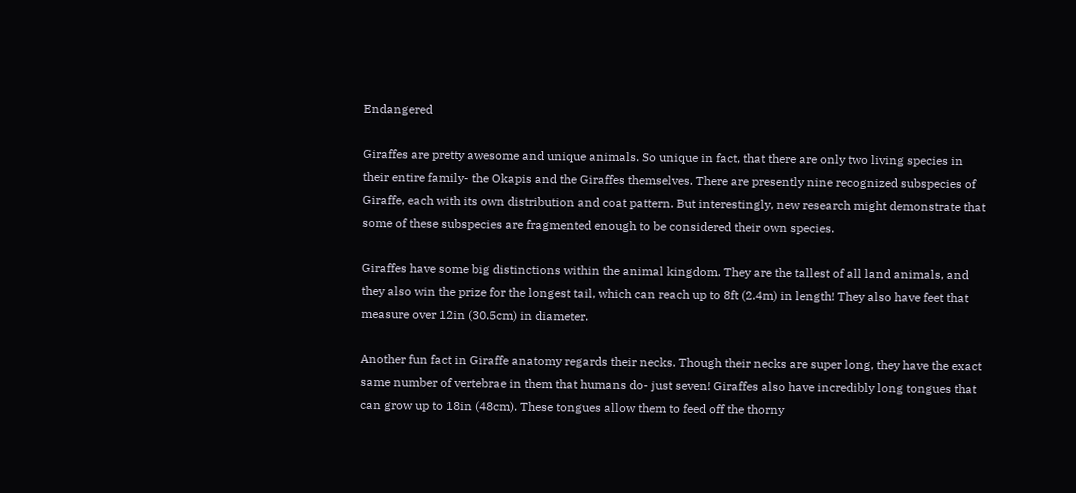Endangered

Giraffes are pretty awesome and unique animals. So unique in fact, that there are only two living species in their entire family- the Okapis and the Giraffes themselves. There are presently nine recognized subspecies of Giraffe, each with its own distribution and coat pattern. But interestingly, new research might demonstrate that some of these subspecies are fragmented enough to be considered their own species.

Giraffes have some big distinctions within the animal kingdom. They are the tallest of all land animals, and they also win the prize for the longest tail, which can reach up to 8ft (2.4m) in length! They also have feet that measure over 12in (30.5cm) in diameter.

Another fun fact in Giraffe anatomy regards their necks. Though their necks are super long, they have the exact same number of vertebrae in them that humans do- just seven! Giraffes also have incredibly long tongues that can grow up to 18in (48cm). These tongues allow them to feed off the thorny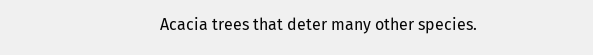Acacia trees that deter many other species.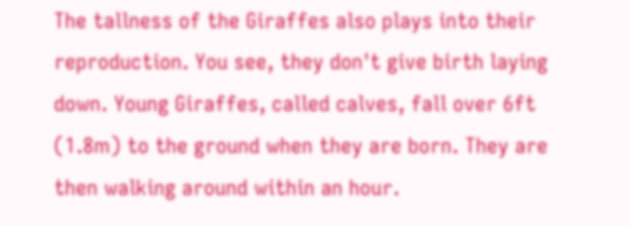The tallness of the Giraffes also plays into their reproduction. You see, they don't give birth laying down. Young Giraffes, called calves, fall over 6ft (1.8m) to the ground when they are born. They are then walking around within an hour.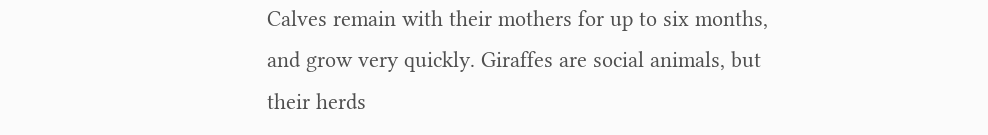Calves remain with their mothers for up to six months, and grow very quickly. Giraffes are social animals, but their herds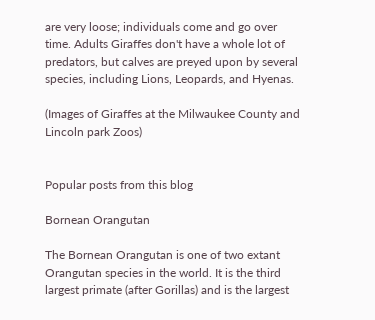are very loose; individuals come and go over time. Adults Giraffes don't have a whole lot of predators, but calves are preyed upon by several species, including Lions, Leopards, and Hyenas.

(Images of Giraffes at the Milwaukee County and Lincoln park Zoos)


Popular posts from this blog

Bornean Orangutan

The Bornean Orangutan is one of two extant Orangutan species in the world. It is the third largest primate (after Gorillas) and is the largest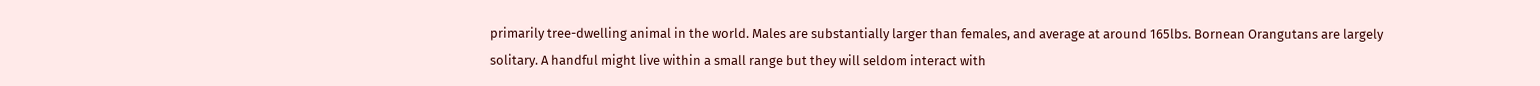primarily tree-dwelling animal in the world. Males are substantially larger than females, and average at around 165lbs. Bornean Orangutans are largely solitary. A handful might live within a small range but they will seldom interact with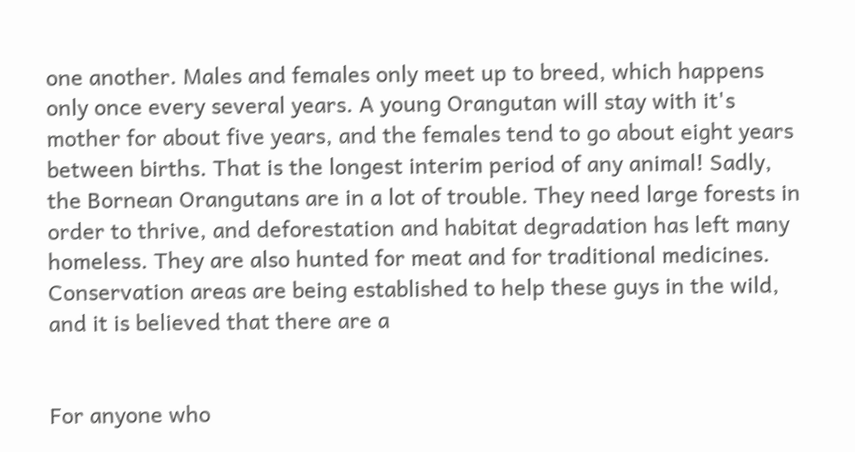one another. Males and females only meet up to breed, which happens only once every several years. A young Orangutan will stay with it's mother for about five years, and the females tend to go about eight years between births. That is the longest interim period of any animal! Sadly, the Bornean Orangutans are in a lot of trouble. They need large forests in order to thrive, and deforestation and habitat degradation has left many homeless. They are also hunted for meat and for traditional medicines. Conservation areas are being established to help these guys in the wild, and it is believed that there are a


For anyone who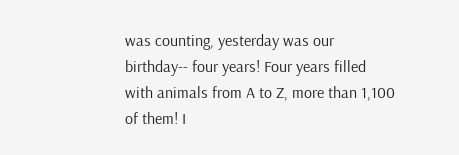was counting, yesterday was our birthday-- four years! Four years filled with animals from A to Z, more than 1,100 of them! I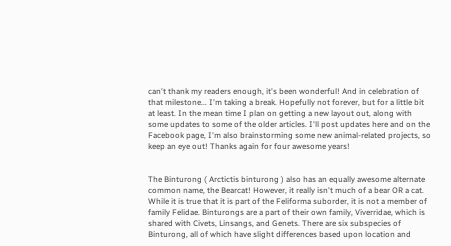can't thank my readers enough, it's been wonderful! And in celebration of that milestone... I'm taking a break. Hopefully not forever, but for a little bit at least. In the mean time I plan on getting a new layout out, along with some updates to some of the older articles. I'll post updates here and on the Facebook page, I'm also brainstorming some new animal-related projects, so keep an eye out! Thanks again for four awesome years!


The Binturong ( Arctictis binturong ) also has an equally awesome alternate common name, the Bearcat! However, it really isn't much of a bear OR a cat. While it is true that it is part of the Feliforma suborder, it is not a member of family Felidae. Binturongs are a part of their own family, Viverridae, which is shared with Civets, Linsangs, and Genets. There are six subspecies of Binturong, all of which have slight differences based upon location and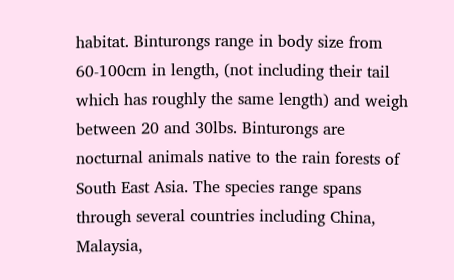habitat. Binturongs range in body size from 60-100cm in length, (not including their tail which has roughly the same length) and weigh between 20 and 30lbs. Binturongs are nocturnal animals native to the rain forests of South East Asia. The species range spans through several countries including China, Malaysia,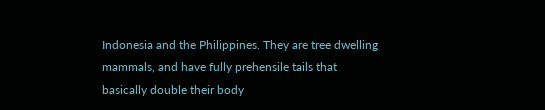Indonesia and the Philippines. They are tree dwelling mammals, and have fully prehensile tails that basically double their body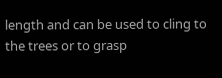length and can be used to cling to the trees or to grasp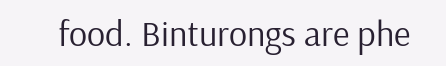food. Binturongs are phe